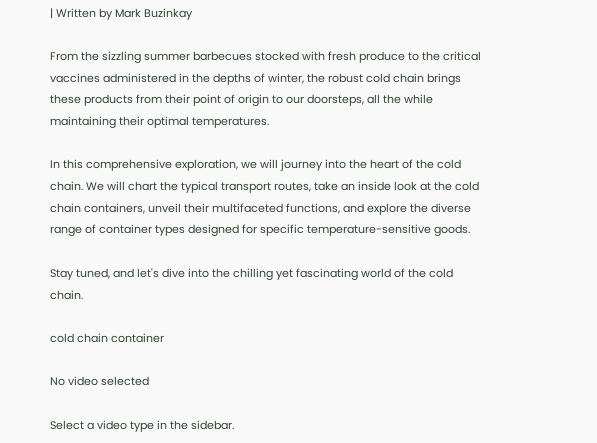| Written by Mark Buzinkay

From the sizzling summer barbecues stocked with fresh produce to the critical vaccines administered in the depths of winter, the robust cold chain brings these products from their point of origin to our doorsteps, all the while maintaining their optimal temperatures.

In this comprehensive exploration, we will journey into the heart of the cold chain. We will chart the typical transport routes, take an inside look at the cold chain containers, unveil their multifaceted functions, and explore the diverse range of container types designed for specific temperature-sensitive goods.

Stay tuned, and let's dive into the chilling yet fascinating world of the cold chain.

cold chain container

No video selected

Select a video type in the sidebar.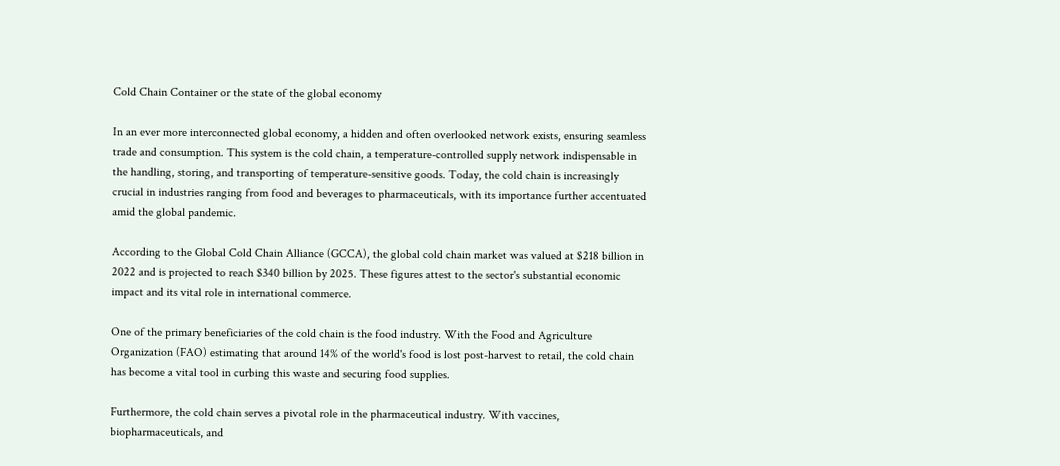Cold Chain Container or the state of the global economy

In an ever more interconnected global economy, a hidden and often overlooked network exists, ensuring seamless trade and consumption. This system is the cold chain, a temperature-controlled supply network indispensable in the handling, storing, and transporting of temperature-sensitive goods. Today, the cold chain is increasingly crucial in industries ranging from food and beverages to pharmaceuticals, with its importance further accentuated amid the global pandemic.

According to the Global Cold Chain Alliance (GCCA), the global cold chain market was valued at $218 billion in 2022 and is projected to reach $340 billion by 2025. These figures attest to the sector's substantial economic impact and its vital role in international commerce.

One of the primary beneficiaries of the cold chain is the food industry. With the Food and Agriculture Organization (FAO) estimating that around 14% of the world's food is lost post-harvest to retail, the cold chain has become a vital tool in curbing this waste and securing food supplies.

Furthermore, the cold chain serves a pivotal role in the pharmaceutical industry. With vaccines, biopharmaceuticals, and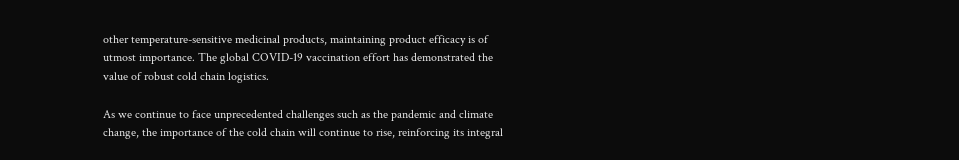other temperature-sensitive medicinal products, maintaining product efficacy is of utmost importance. The global COVID-19 vaccination effort has demonstrated the value of robust cold chain logistics.

As we continue to face unprecedented challenges such as the pandemic and climate change, the importance of the cold chain will continue to rise, reinforcing its integral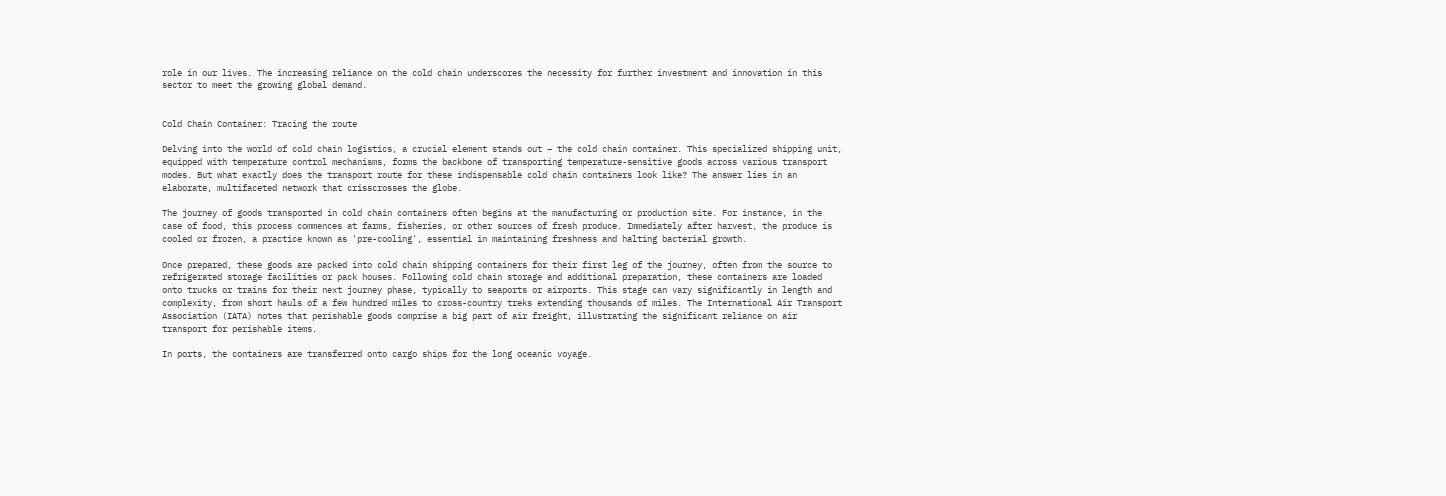role in our lives. The increasing reliance on the cold chain underscores the necessity for further investment and innovation in this sector to meet the growing global demand.


Cold Chain Container: Tracing the route

Delving into the world of cold chain logistics, a crucial element stands out – the cold chain container. This specialized shipping unit, equipped with temperature control mechanisms, forms the backbone of transporting temperature-sensitive goods across various transport modes. But what exactly does the transport route for these indispensable cold chain containers look like? The answer lies in an elaborate, multifaceted network that crisscrosses the globe.

The journey of goods transported in cold chain containers often begins at the manufacturing or production site. For instance, in the case of food, this process commences at farms, fisheries, or other sources of fresh produce. Immediately after harvest, the produce is cooled or frozen, a practice known as 'pre-cooling', essential in maintaining freshness and halting bacterial growth.

Once prepared, these goods are packed into cold chain shipping containers for their first leg of the journey, often from the source to refrigerated storage facilities or pack houses. Following cold chain storage and additional preparation, these containers are loaded onto trucks or trains for their next journey phase, typically to seaports or airports. This stage can vary significantly in length and complexity, from short hauls of a few hundred miles to cross-country treks extending thousands of miles. The International Air Transport Association (IATA) notes that perishable goods comprise a big part of air freight, illustrating the significant reliance on air transport for perishable items.

In ports, the containers are transferred onto cargo ships for the long oceanic voyage.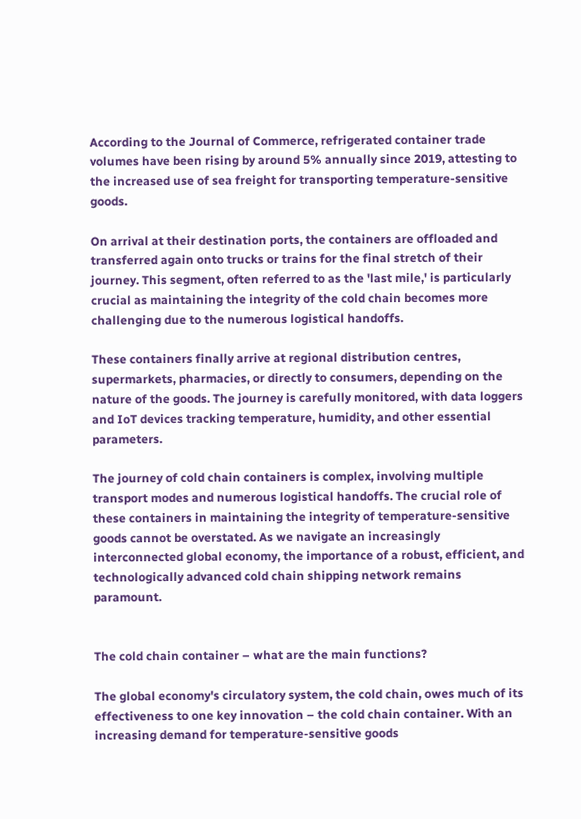According to the Journal of Commerce, refrigerated container trade volumes have been rising by around 5% annually since 2019, attesting to the increased use of sea freight for transporting temperature-sensitive goods.

On arrival at their destination ports, the containers are offloaded and transferred again onto trucks or trains for the final stretch of their journey. This segment, often referred to as the 'last mile,' is particularly crucial as maintaining the integrity of the cold chain becomes more challenging due to the numerous logistical handoffs.

These containers finally arrive at regional distribution centres, supermarkets, pharmacies, or directly to consumers, depending on the nature of the goods. The journey is carefully monitored, with data loggers and IoT devices tracking temperature, humidity, and other essential parameters.

The journey of cold chain containers is complex, involving multiple transport modes and numerous logistical handoffs. The crucial role of these containers in maintaining the integrity of temperature-sensitive goods cannot be overstated. As we navigate an increasingly interconnected global economy, the importance of a robust, efficient, and technologically advanced cold chain shipping network remains paramount.


The cold chain container – what are the main functions?

The global economy's circulatory system, the cold chain, owes much of its effectiveness to one key innovation – the cold chain container. With an increasing demand for temperature-sensitive goods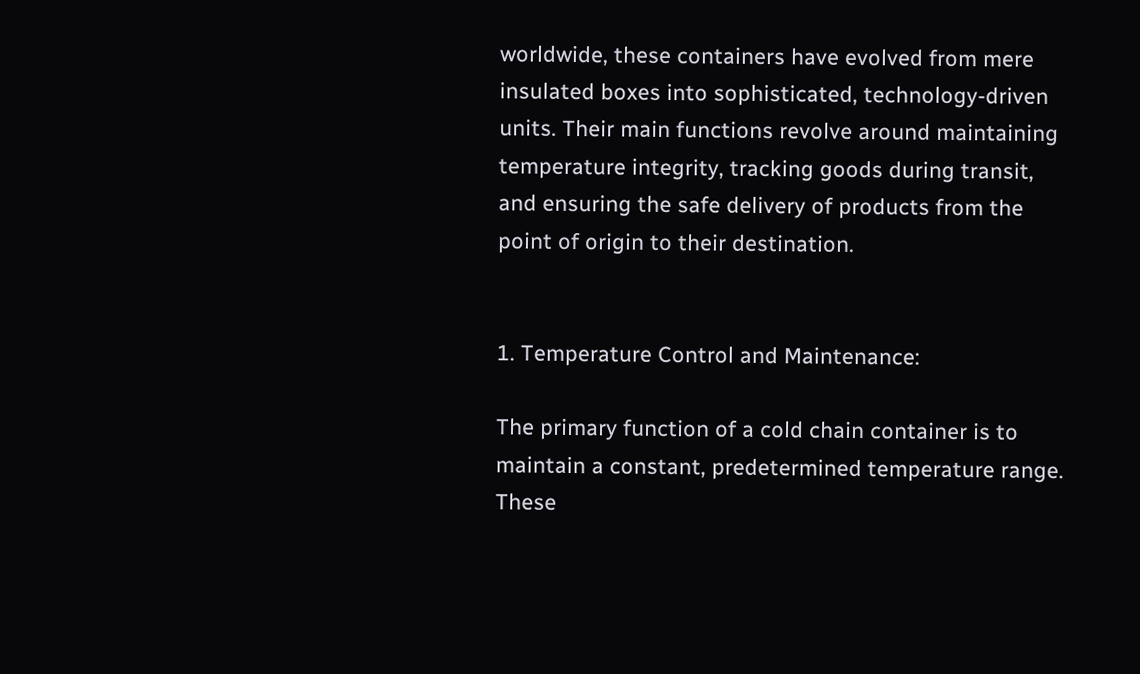worldwide, these containers have evolved from mere insulated boxes into sophisticated, technology-driven units. Their main functions revolve around maintaining temperature integrity, tracking goods during transit, and ensuring the safe delivery of products from the point of origin to their destination.


1. Temperature Control and Maintenance:

The primary function of a cold chain container is to maintain a constant, predetermined temperature range. These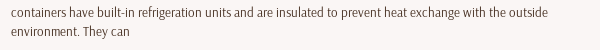containers have built-in refrigeration units and are insulated to prevent heat exchange with the outside environment. They can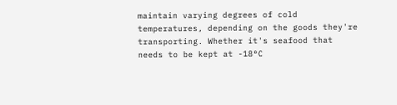maintain varying degrees of cold temperatures, depending on the goods they're transporting. Whether it's seafood that needs to be kept at -18°C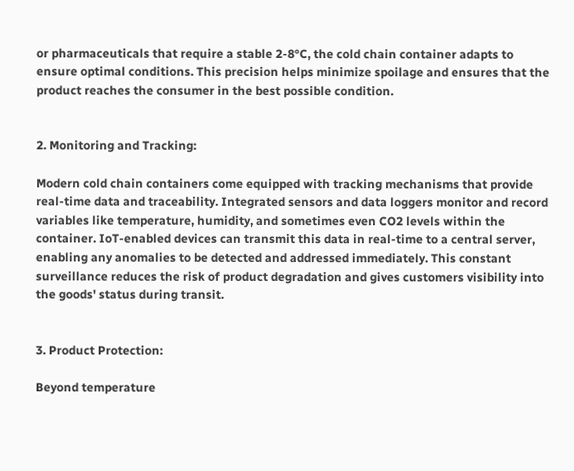or pharmaceuticals that require a stable 2-8°C, the cold chain container adapts to ensure optimal conditions. This precision helps minimize spoilage and ensures that the product reaches the consumer in the best possible condition.


2. Monitoring and Tracking:

Modern cold chain containers come equipped with tracking mechanisms that provide real-time data and traceability. Integrated sensors and data loggers monitor and record variables like temperature, humidity, and sometimes even CO2 levels within the container. IoT-enabled devices can transmit this data in real-time to a central server, enabling any anomalies to be detected and addressed immediately. This constant surveillance reduces the risk of product degradation and gives customers visibility into the goods' status during transit.


3. Product Protection:

Beyond temperature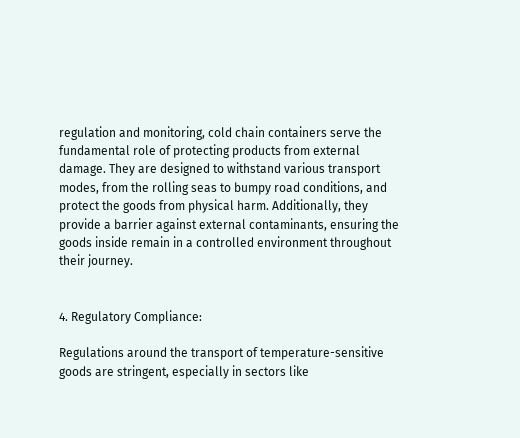regulation and monitoring, cold chain containers serve the fundamental role of protecting products from external damage. They are designed to withstand various transport modes, from the rolling seas to bumpy road conditions, and protect the goods from physical harm. Additionally, they provide a barrier against external contaminants, ensuring the goods inside remain in a controlled environment throughout their journey.


4. Regulatory Compliance:

Regulations around the transport of temperature-sensitive goods are stringent, especially in sectors like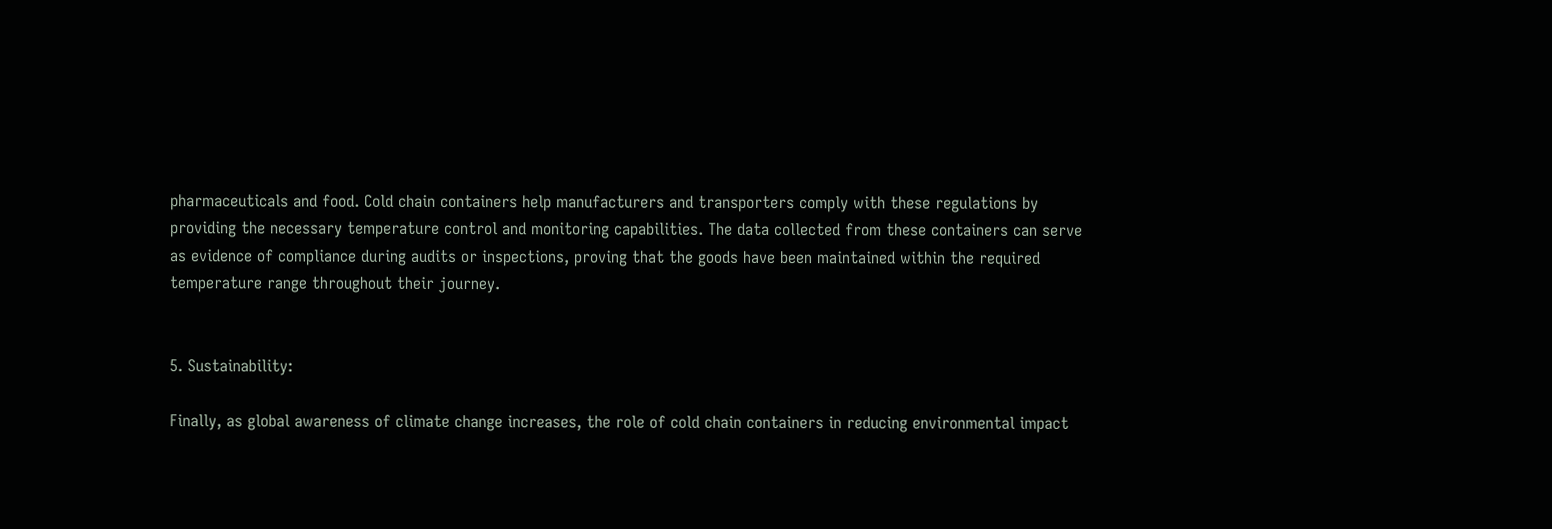pharmaceuticals and food. Cold chain containers help manufacturers and transporters comply with these regulations by providing the necessary temperature control and monitoring capabilities. The data collected from these containers can serve as evidence of compliance during audits or inspections, proving that the goods have been maintained within the required temperature range throughout their journey.


5. Sustainability:

Finally, as global awareness of climate change increases, the role of cold chain containers in reducing environmental impact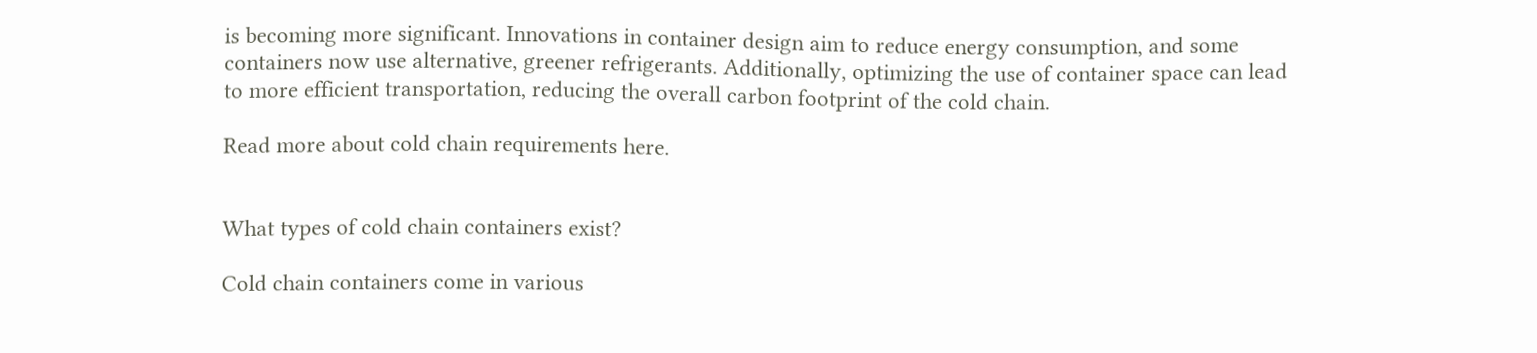is becoming more significant. Innovations in container design aim to reduce energy consumption, and some containers now use alternative, greener refrigerants. Additionally, optimizing the use of container space can lead to more efficient transportation, reducing the overall carbon footprint of the cold chain.

Read more about cold chain requirements here.


What types of cold chain containers exist?

Cold chain containers come in various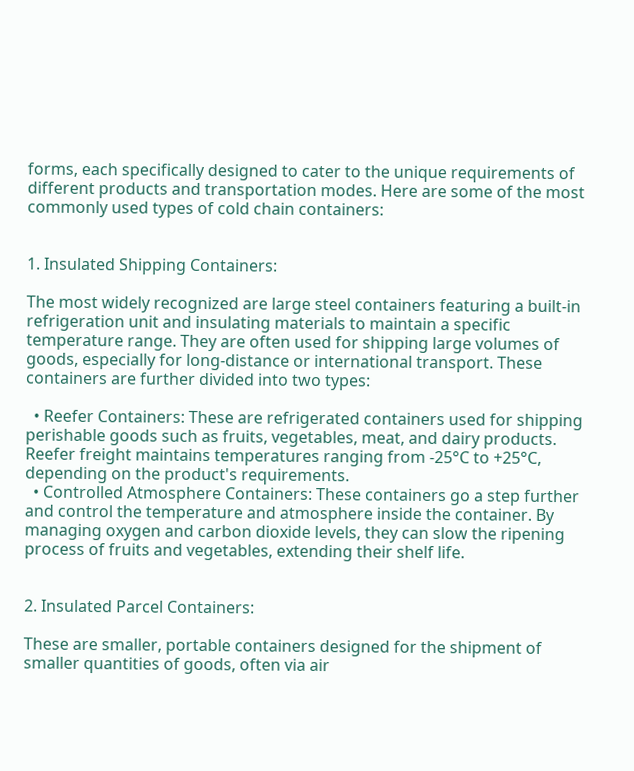forms, each specifically designed to cater to the unique requirements of different products and transportation modes. Here are some of the most commonly used types of cold chain containers:


1. Insulated Shipping Containers:

The most widely recognized are large steel containers featuring a built-in refrigeration unit and insulating materials to maintain a specific temperature range. They are often used for shipping large volumes of goods, especially for long-distance or international transport. These containers are further divided into two types:

  • Reefer Containers: These are refrigerated containers used for shipping perishable goods such as fruits, vegetables, meat, and dairy products. Reefer freight maintains temperatures ranging from -25°C to +25°C, depending on the product's requirements.
  • Controlled Atmosphere Containers: These containers go a step further and control the temperature and atmosphere inside the container. By managing oxygen and carbon dioxide levels, they can slow the ripening process of fruits and vegetables, extending their shelf life.


2. Insulated Parcel Containers:

These are smaller, portable containers designed for the shipment of smaller quantities of goods, often via air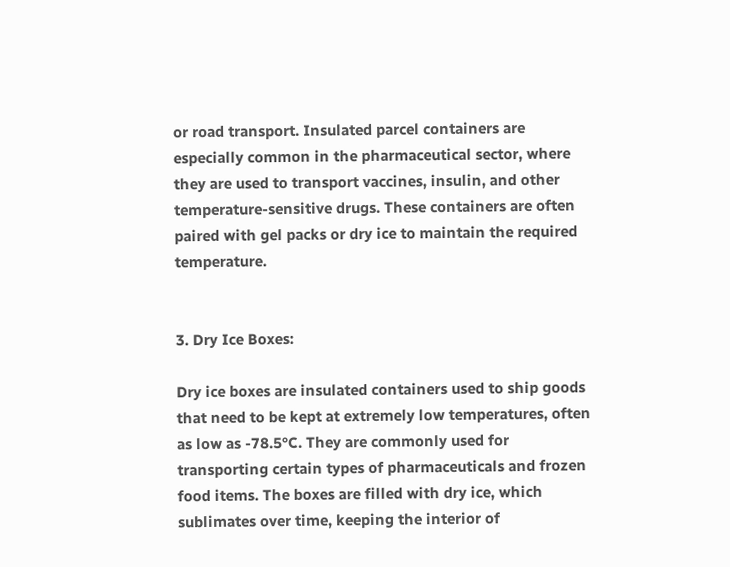or road transport. Insulated parcel containers are especially common in the pharmaceutical sector, where they are used to transport vaccines, insulin, and other temperature-sensitive drugs. These containers are often paired with gel packs or dry ice to maintain the required temperature.


3. Dry Ice Boxes:

Dry ice boxes are insulated containers used to ship goods that need to be kept at extremely low temperatures, often as low as -78.5°C. They are commonly used for transporting certain types of pharmaceuticals and frozen food items. The boxes are filled with dry ice, which sublimates over time, keeping the interior of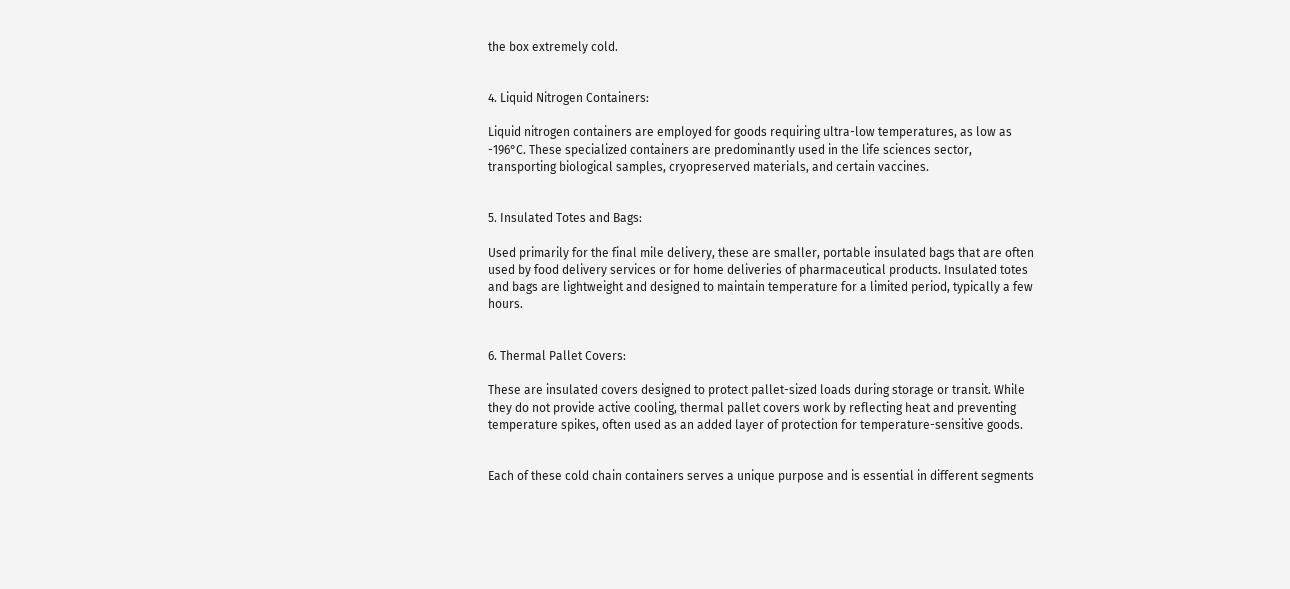the box extremely cold.


4. Liquid Nitrogen Containers:

Liquid nitrogen containers are employed for goods requiring ultra-low temperatures, as low as -196°C. These specialized containers are predominantly used in the life sciences sector, transporting biological samples, cryopreserved materials, and certain vaccines.


5. Insulated Totes and Bags:

Used primarily for the final mile delivery, these are smaller, portable insulated bags that are often used by food delivery services or for home deliveries of pharmaceutical products. Insulated totes and bags are lightweight and designed to maintain temperature for a limited period, typically a few hours.


6. Thermal Pallet Covers:

These are insulated covers designed to protect pallet-sized loads during storage or transit. While they do not provide active cooling, thermal pallet covers work by reflecting heat and preventing temperature spikes, often used as an added layer of protection for temperature-sensitive goods.


Each of these cold chain containers serves a unique purpose and is essential in different segments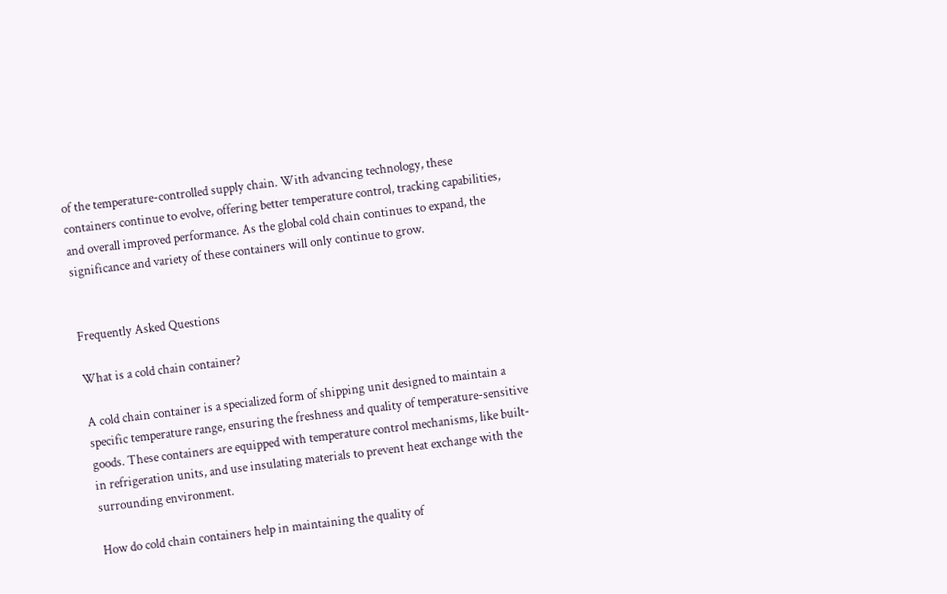of the temperature-controlled supply chain. With advancing technology, these containers continue to evolve, offering better temperature control, tracking capabilities, and overall improved performance. As the global cold chain continues to expand, the significance and variety of these containers will only continue to grow.


Frequently Asked Questions

What is a cold chain container?

A cold chain container is a specialized form of shipping unit designed to maintain a specific temperature range, ensuring the freshness and quality of temperature-sensitive goods. These containers are equipped with temperature control mechanisms, like built-in refrigeration units, and use insulating materials to prevent heat exchange with the surrounding environment.

How do cold chain containers help in maintaining the quality of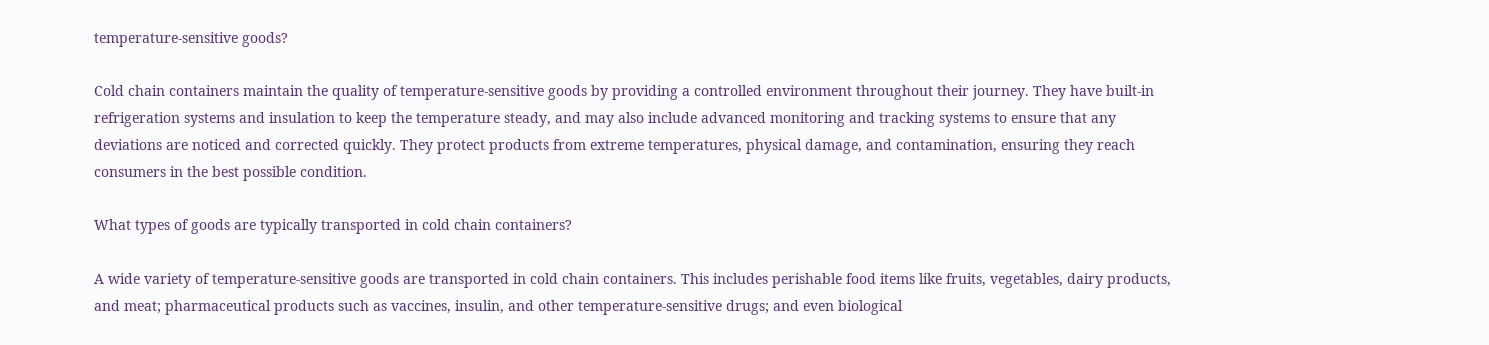temperature-sensitive goods?

Cold chain containers maintain the quality of temperature-sensitive goods by providing a controlled environment throughout their journey. They have built-in refrigeration systems and insulation to keep the temperature steady, and may also include advanced monitoring and tracking systems to ensure that any deviations are noticed and corrected quickly. They protect products from extreme temperatures, physical damage, and contamination, ensuring they reach consumers in the best possible condition.

What types of goods are typically transported in cold chain containers?

A wide variety of temperature-sensitive goods are transported in cold chain containers. This includes perishable food items like fruits, vegetables, dairy products, and meat; pharmaceutical products such as vaccines, insulin, and other temperature-sensitive drugs; and even biological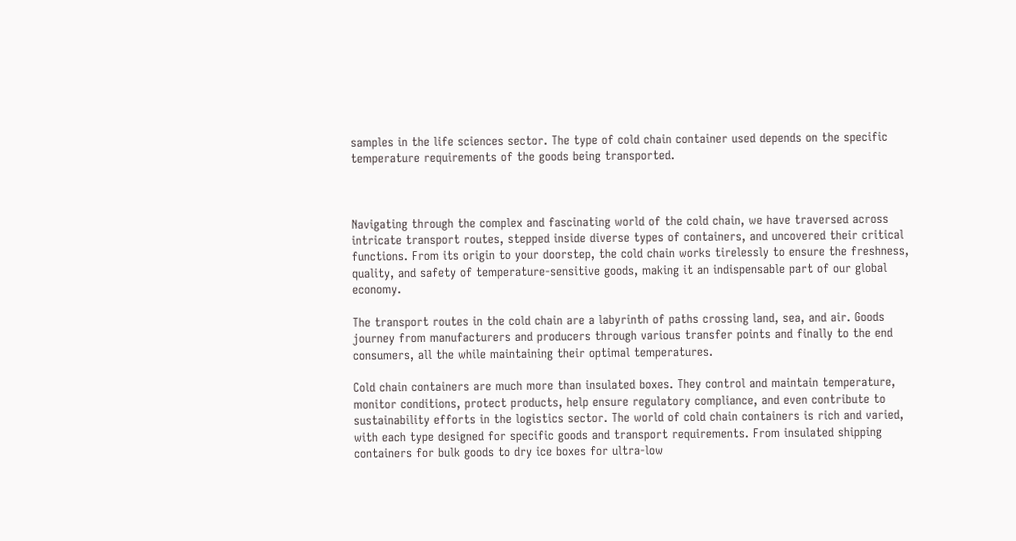samples in the life sciences sector. The type of cold chain container used depends on the specific temperature requirements of the goods being transported.



Navigating through the complex and fascinating world of the cold chain, we have traversed across intricate transport routes, stepped inside diverse types of containers, and uncovered their critical functions. From its origin to your doorstep, the cold chain works tirelessly to ensure the freshness, quality, and safety of temperature-sensitive goods, making it an indispensable part of our global economy.

The transport routes in the cold chain are a labyrinth of paths crossing land, sea, and air. Goods journey from manufacturers and producers through various transfer points and finally to the end consumers, all the while maintaining their optimal temperatures.

Cold chain containers are much more than insulated boxes. They control and maintain temperature, monitor conditions, protect products, help ensure regulatory compliance, and even contribute to sustainability efforts in the logistics sector. The world of cold chain containers is rich and varied, with each type designed for specific goods and transport requirements. From insulated shipping containers for bulk goods to dry ice boxes for ultra-low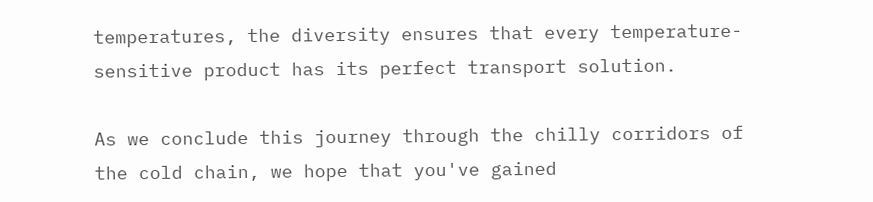temperatures, the diversity ensures that every temperature-sensitive product has its perfect transport solution.

As we conclude this journey through the chilly corridors of the cold chain, we hope that you've gained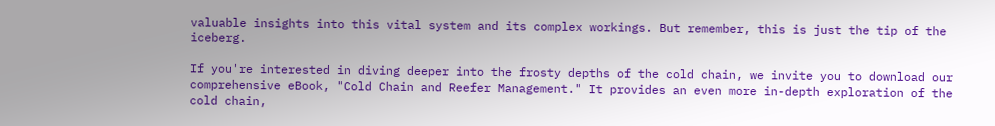valuable insights into this vital system and its complex workings. But remember, this is just the tip of the iceberg.

If you're interested in diving deeper into the frosty depths of the cold chain, we invite you to download our comprehensive eBook, "Cold Chain and Reefer Management." It provides an even more in-depth exploration of the cold chain,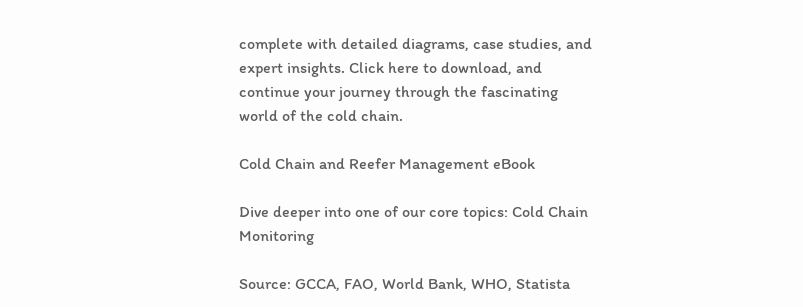complete with detailed diagrams, case studies, and expert insights. Click here to download, and continue your journey through the fascinating world of the cold chain.

Cold Chain and Reefer Management eBook

Dive deeper into one of our core topics: Cold Chain Monitoring

Source: GCCA, FAO, World Bank, WHO, Statista